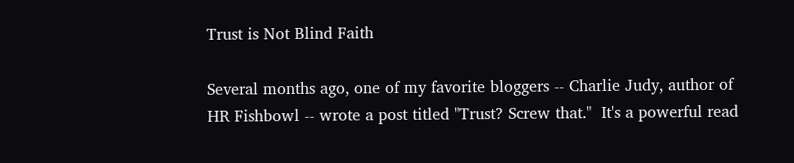Trust is Not Blind Faith

Several months ago, one of my favorite bloggers -- Charlie Judy, author of HR Fishbowl -- wrote a post titled "Trust? Screw that."  It's a powerful read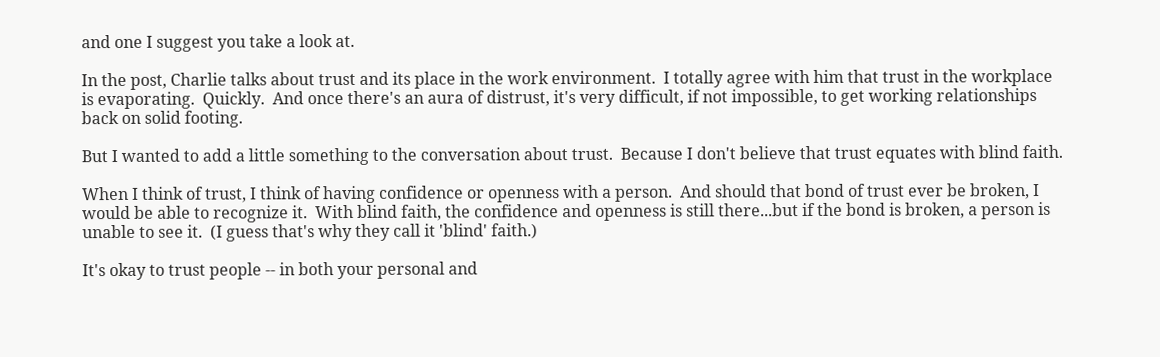and one I suggest you take a look at.

In the post, Charlie talks about trust and its place in the work environment.  I totally agree with him that trust in the workplace is evaporating.  Quickly.  And once there's an aura of distrust, it's very difficult, if not impossible, to get working relationships back on solid footing.

But I wanted to add a little something to the conversation about trust.  Because I don't believe that trust equates with blind faith.

When I think of trust, I think of having confidence or openness with a person.  And should that bond of trust ever be broken, I would be able to recognize it.  With blind faith, the confidence and openness is still there...but if the bond is broken, a person is unable to see it.  (I guess that's why they call it 'blind' faith.)

It's okay to trust people -- in both your personal and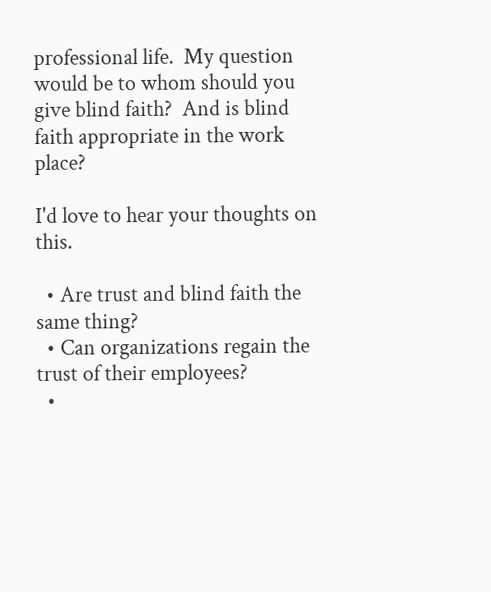professional life.  My question would be to whom should you give blind faith?  And is blind faith appropriate in the work place?

I'd love to hear your thoughts on this.

  • Are trust and blind faith the same thing?
  • Can organizations regain the trust of their employees?
  •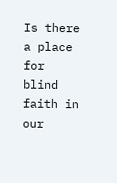Is there a place for blind faith in our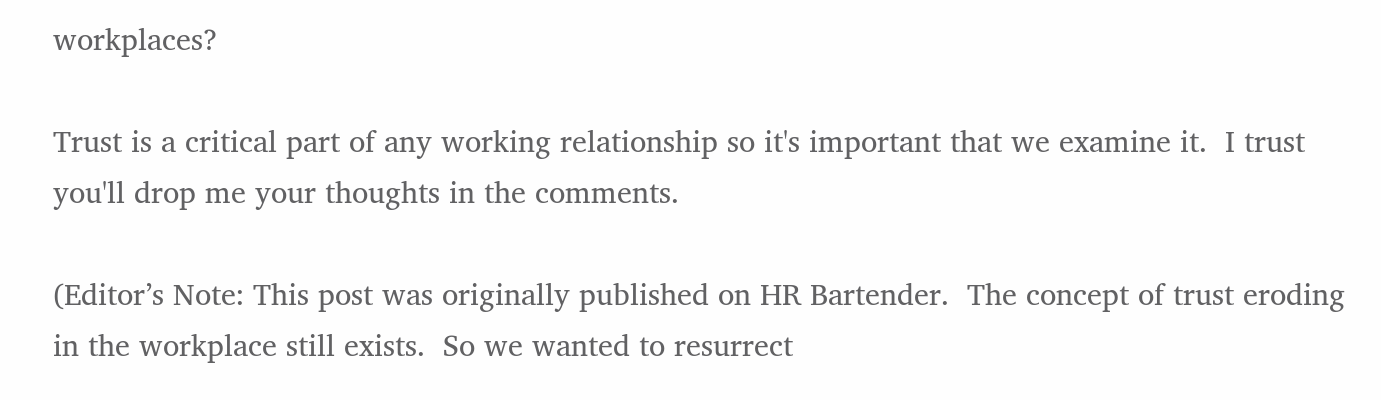workplaces?

Trust is a critical part of any working relationship so it's important that we examine it.  I trust you'll drop me your thoughts in the comments.

(Editor’s Note: This post was originally published on HR Bartender.  The concept of trust eroding in the workplace still exists.  So we wanted to resurrect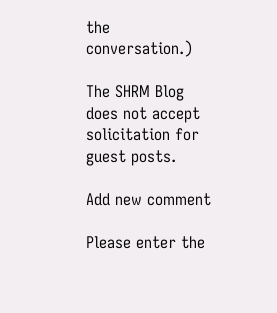the conversation.)

The SHRM Blog does not accept solicitation for guest posts.

Add new comment

Please enter the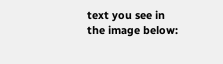text you see in the image below: